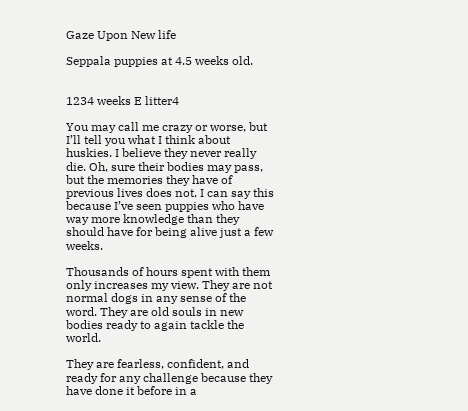Gaze Upon New life

Seppala puppies at 4.5 weeks old.


1234 weeks E litter4

You may call me crazy or worse, but I’ll tell you what I think about huskies. I believe they never really die. Oh, sure their bodies may pass, but the memories they have of previous lives does not. I can say this because I’ve seen puppies who have way more knowledge than they should have for being alive just a few weeks.

Thousands of hours spent with them only increases my view. They are not normal dogs in any sense of the word. They are old souls in new bodies ready to again tackle the world.

They are fearless, confident, and ready for any challenge because they have done it before in a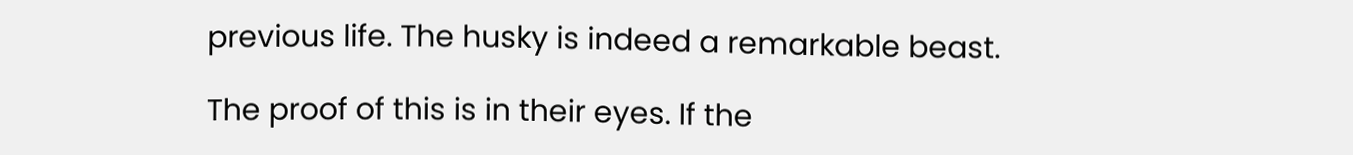previous life. The husky is indeed a remarkable beast.

The proof of this is in their eyes. If the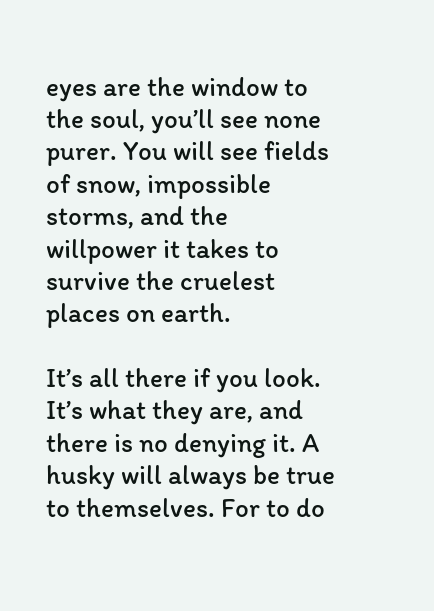eyes are the window to the soul, you’ll see none purer. You will see fields of snow, impossible storms, and the willpower it takes to survive the cruelest places on earth.

It’s all there if you look. It’s what they are, and there is no denying it. A husky will always be true to themselves. For to do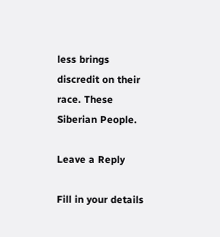less brings discredit on their race. These Siberian People.

Leave a Reply

Fill in your details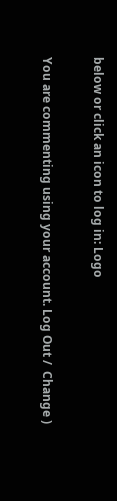below or click an icon to log in: Logo

You are commenting using your account. Log Out /  Change )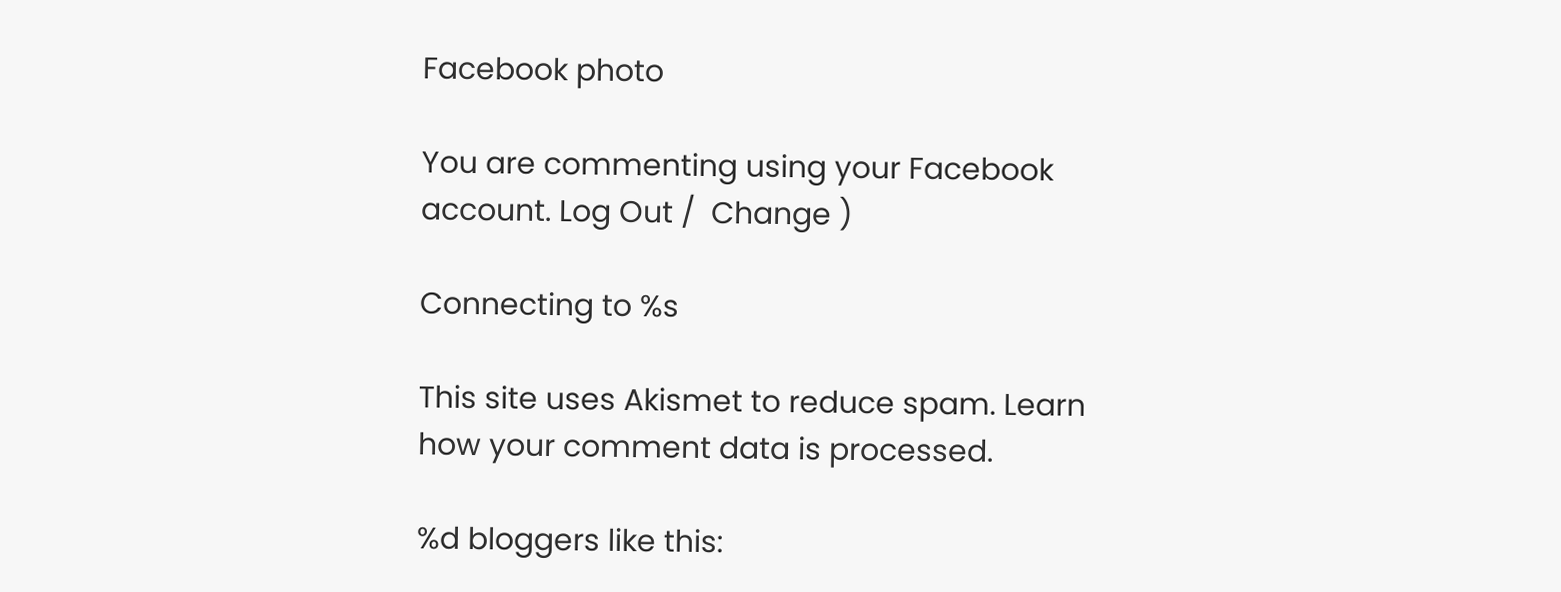Facebook photo

You are commenting using your Facebook account. Log Out /  Change )

Connecting to %s

This site uses Akismet to reduce spam. Learn how your comment data is processed.

%d bloggers like this: